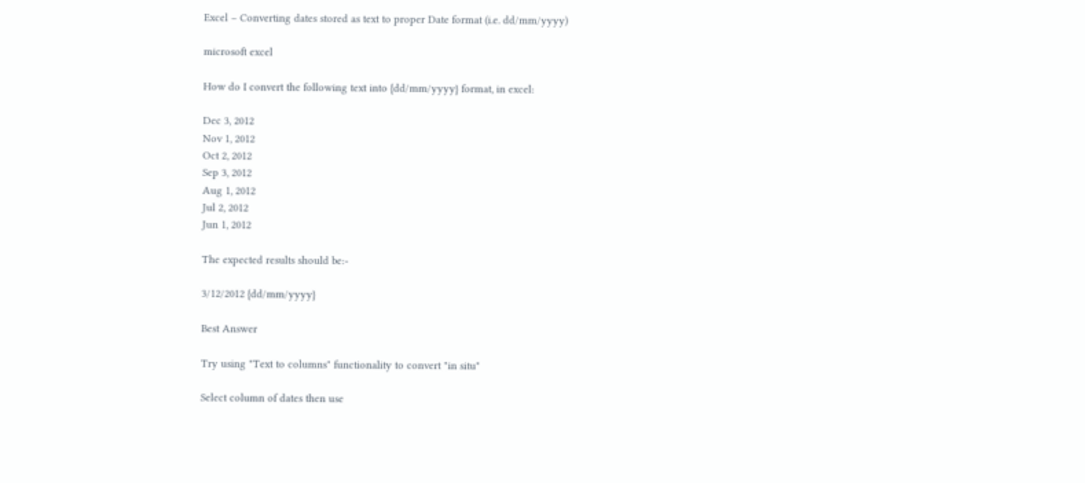Excel – Converting dates stored as text to proper Date format (i.e. dd/mm/yyyy)

microsoft excel

How do I convert the following text into {dd/mm/yyyy} format, in excel:

Dec 3, 2012
Nov 1, 2012
Oct 2, 2012
Sep 3, 2012
Aug 1, 2012
Jul 2, 2012
Jun 1, 2012

The expected results should be:-

3/12/2012 {dd/mm/yyyy}

Best Answer

Try using "Text to columns" functionality to convert "in situ"

Select column of dates then use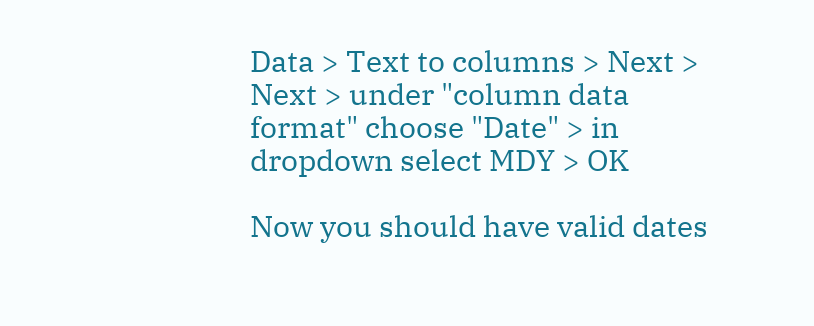Data > Text to columns > Next > Next > under "column data format" choose "Date" > in dropdown select MDY > OK

Now you should have valid dates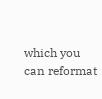which you can reformat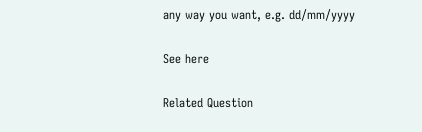any way you want, e.g. dd/mm/yyyy

See here

Related Question